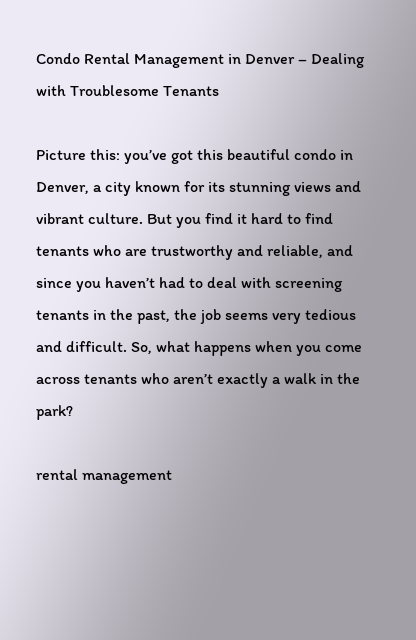Condo Rental Management in Denver – Dealing with Troublesome Tenants

Picture this: you’ve got this beautiful condo in Denver, a city known for its stunning views and vibrant culture. But you find it hard to find tenants who are trustworthy and reliable, and since you haven’t had to deal with screening tenants in the past, the job seems very tedious and difficult. So, what happens when you come across tenants who aren’t exactly a walk in the park?

rental management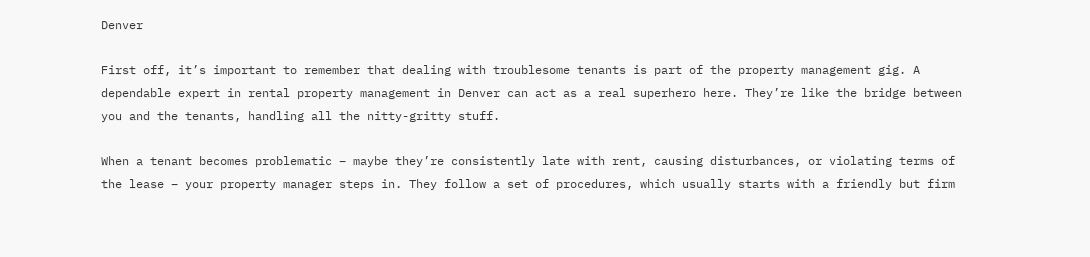Denver

First off, it’s important to remember that dealing with troublesome tenants is part of the property management gig. A dependable expert in rental property management in Denver can act as a real superhero here. They’re like the bridge between you and the tenants, handling all the nitty-gritty stuff.

When a tenant becomes problematic – maybe they’re consistently late with rent, causing disturbances, or violating terms of the lease – your property manager steps in. They follow a set of procedures, which usually starts with a friendly but firm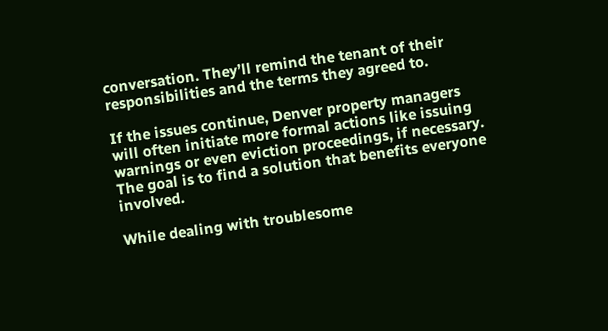conversation. They’ll remind the tenant of their responsibilities and the terms they agreed to.

If the issues continue, Denver property managers will often initiate more formal actions like issuing warnings or even eviction proceedings, if necessary. The goal is to find a solution that benefits everyone involved.

While dealing with troublesome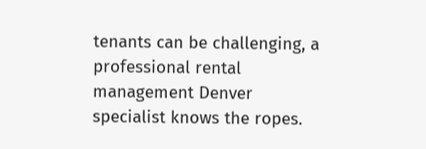tenants can be challenging, a professional rental management Denver specialist knows the ropes.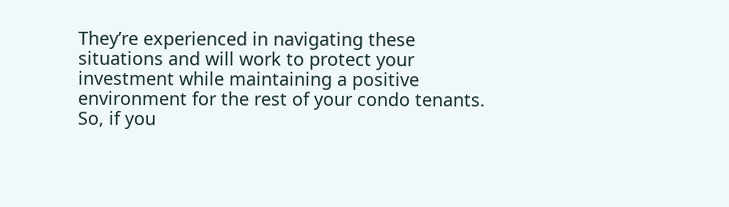They’re experienced in navigating these situations and will work to protect your investment while maintaining a positive environment for the rest of your condo tenants. So, if you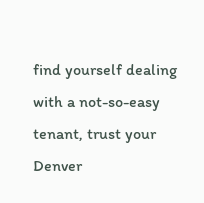find yourself dealing with a not-so-easy tenant, trust your Denver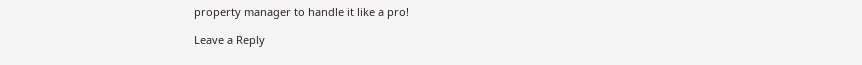property manager to handle it like a pro!

Leave a Reply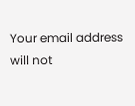Your email address will not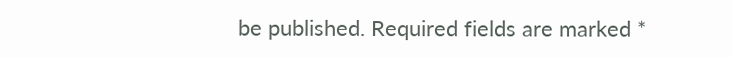be published. Required fields are marked *